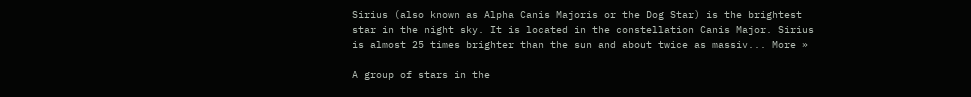Sirius (also known as Alpha Canis Majoris or the Dog Star) is the brightest star in the night sky. It is located in the constellation Canis Major. Sirius is almost 25 times brighter than the sun and about twice as massiv... More »

A group of stars in the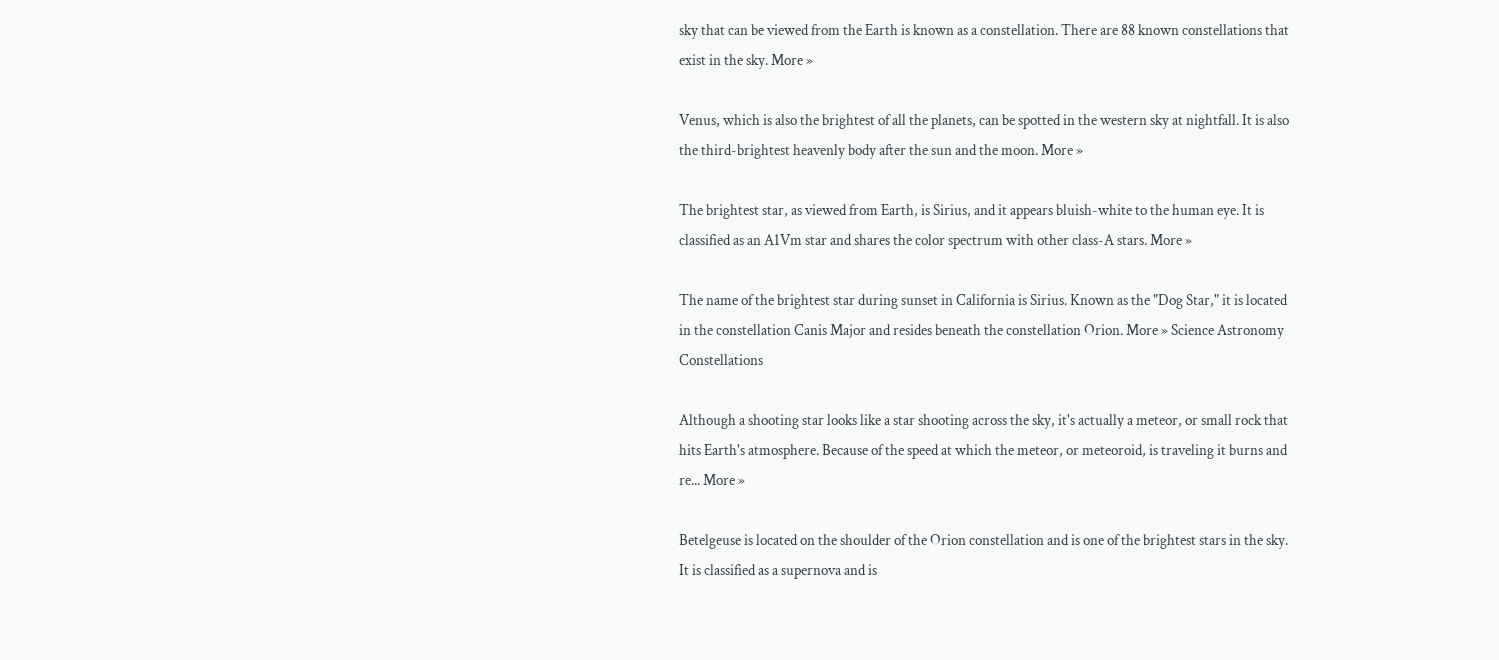sky that can be viewed from the Earth is known as a constellation. There are 88 known constellations that exist in the sky. More »

Venus, which is also the brightest of all the planets, can be spotted in the western sky at nightfall. It is also the third-brightest heavenly body after the sun and the moon. More »

The brightest star, as viewed from Earth, is Sirius, and it appears bluish-white to the human eye. It is classified as an A1Vm star and shares the color spectrum with other class-A stars. More »

The name of the brightest star during sunset in California is Sirius. Known as the "Dog Star," it is located in the constellation Canis Major and resides beneath the constellation Orion. More » Science Astronomy Constellations

Although a shooting star looks like a star shooting across the sky, it's actually a meteor, or small rock that hits Earth's atmosphere. Because of the speed at which the meteor, or meteoroid, is traveling it burns and re... More »

Betelgeuse is located on the shoulder of the Orion constellation and is one of the brightest stars in the sky. It is classified as a supernova and is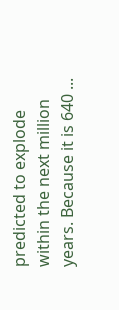predicted to explode within the next million years. Because it is 640 ...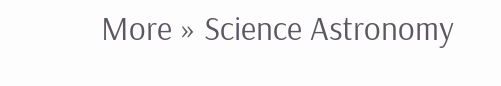More » Science Astronomy